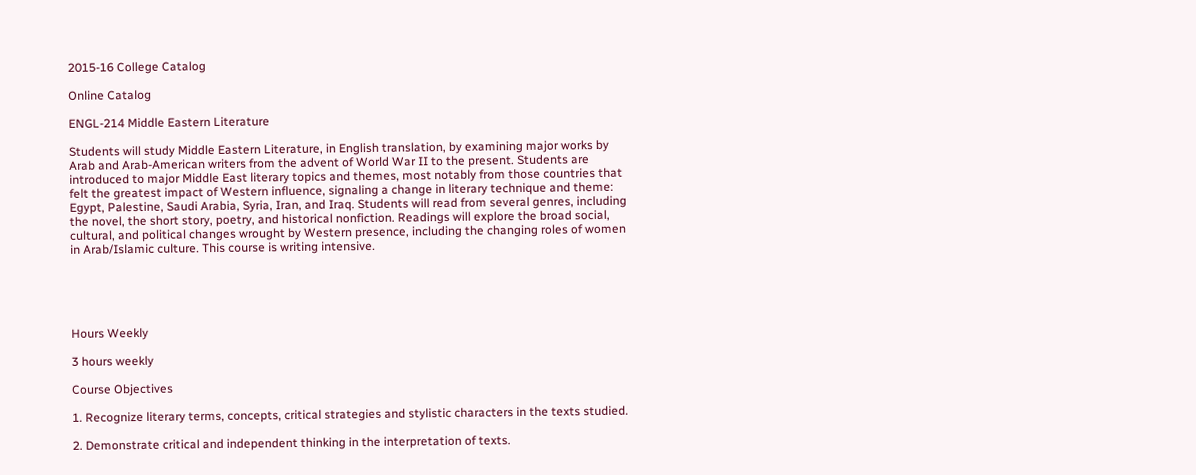2015-16 College Catalog

Online Catalog

ENGL-214 Middle Eastern Literature

Students will study Middle Eastern Literature, in English translation, by examining major works by Arab and Arab-American writers from the advent of World War II to the present. Students are introduced to major Middle East literary topics and themes, most notably from those countries that felt the greatest impact of Western influence, signaling a change in literary technique and theme: Egypt, Palestine, Saudi Arabia, Syria, Iran, and Iraq. Students will read from several genres, including the novel, the short story, poetry, and historical nonfiction. Readings will explore the broad social, cultural, and political changes wrought by Western presence, including the changing roles of women in Arab/Islamic culture. This course is writing intensive.





Hours Weekly

3 hours weekly

Course Objectives

1. Recognize literary terms, concepts, critical strategies and stylistic characters in the texts studied.

2. Demonstrate critical and independent thinking in the interpretation of texts.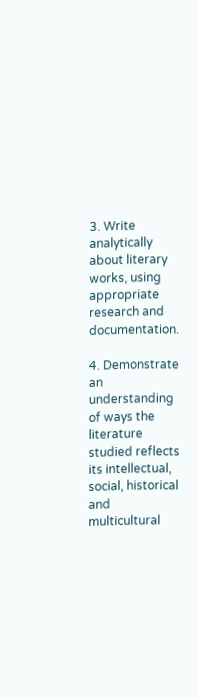3. Write analytically about literary works, using appropriate research and documentation.

4. Demonstrate an understanding of ways the literature studied reflects its intellectual, social, historical and multicultural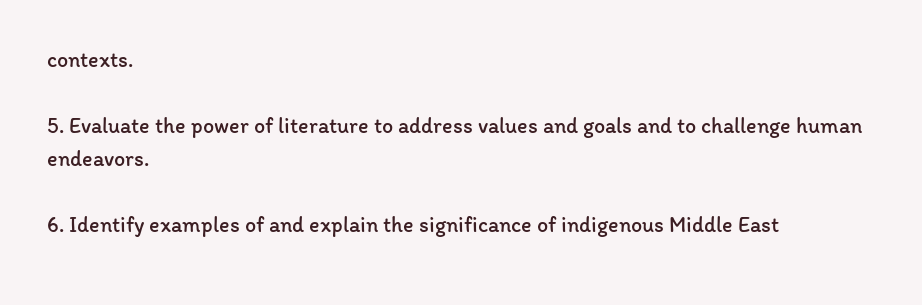contexts.

5. Evaluate the power of literature to address values and goals and to challenge human endeavors.

6. Identify examples of and explain the significance of indigenous Middle East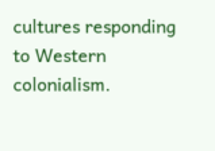cultures responding to Western colonialism.